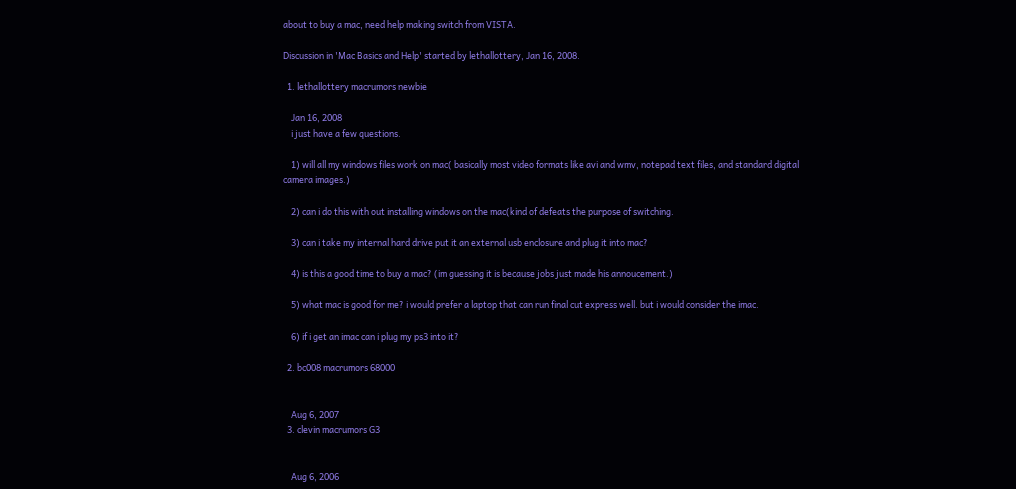about to buy a mac, need help making switch from VISTA.

Discussion in 'Mac Basics and Help' started by lethallottery, Jan 16, 2008.

  1. lethallottery macrumors newbie

    Jan 16, 2008
    i just have a few questions.

    1) will all my windows files work on mac( basically most video formats like avi and wmv, notepad text files, and standard digital camera images.)

    2) can i do this with out installing windows on the mac(kind of defeats the purpose of switching.

    3) can i take my internal hard drive put it an external usb enclosure and plug it into mac?

    4) is this a good time to buy a mac? (im guessing it is because jobs just made his annoucement.)

    5) what mac is good for me? i would prefer a laptop that can run final cut express well. but i would consider the imac.

    6) if i get an imac can i plug my ps3 into it?

  2. bc008 macrumors 68000


    Aug 6, 2007
  3. clevin macrumors G3


    Aug 6, 2006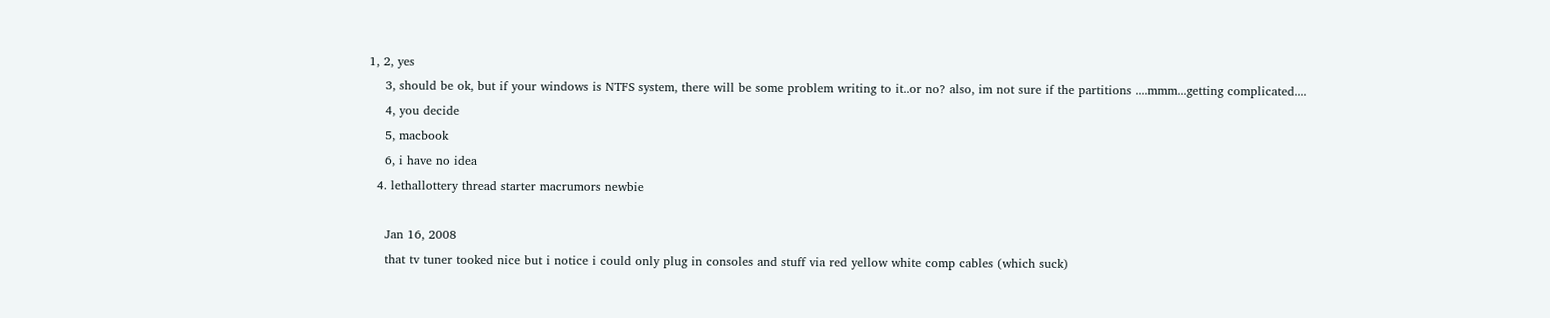1, 2, yes
    3, should be ok, but if your windows is NTFS system, there will be some problem writing to it..or no? also, im not sure if the partitions ....mmm...getting complicated....
    4, you decide
    5, macbook
    6, i have no idea
  4. lethallottery thread starter macrumors newbie

    Jan 16, 2008
    that tv tuner tooked nice but i notice i could only plug in consoles and stuff via red yellow white comp cables (which suck)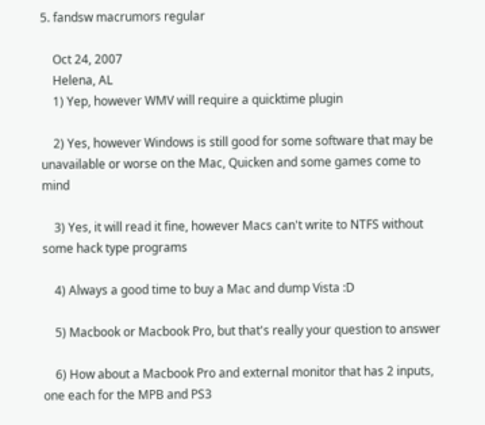5. fandsw macrumors regular

    Oct 24, 2007
    Helena, AL
    1) Yep, however WMV will require a quicktime plugin

    2) Yes, however Windows is still good for some software that may be unavailable or worse on the Mac, Quicken and some games come to mind

    3) Yes, it will read it fine, however Macs can't write to NTFS without some hack type programs

    4) Always a good time to buy a Mac and dump Vista :D

    5) Macbook or Macbook Pro, but that's really your question to answer

    6) How about a Macbook Pro and external monitor that has 2 inputs, one each for the MPB and PS3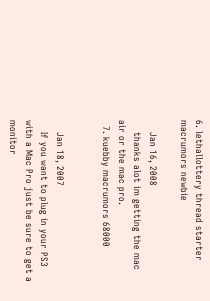6. lethallottery thread starter macrumors newbie

    Jan 16, 2008
    thanks alot im getting the mac air or the mac pro.
  7. kuebby macrumors 68000


    Jan 18, 2007
    If you want to plug in your PS3 with a Mac Pro just be sure to get a monitor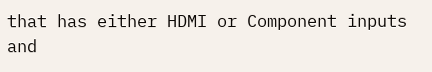that has either HDMI or Component inputs and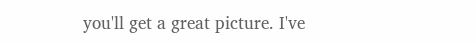you'll get a great picture. I've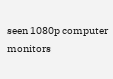seen 1080p computer monitors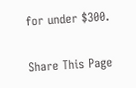for under $300.

Share This Page